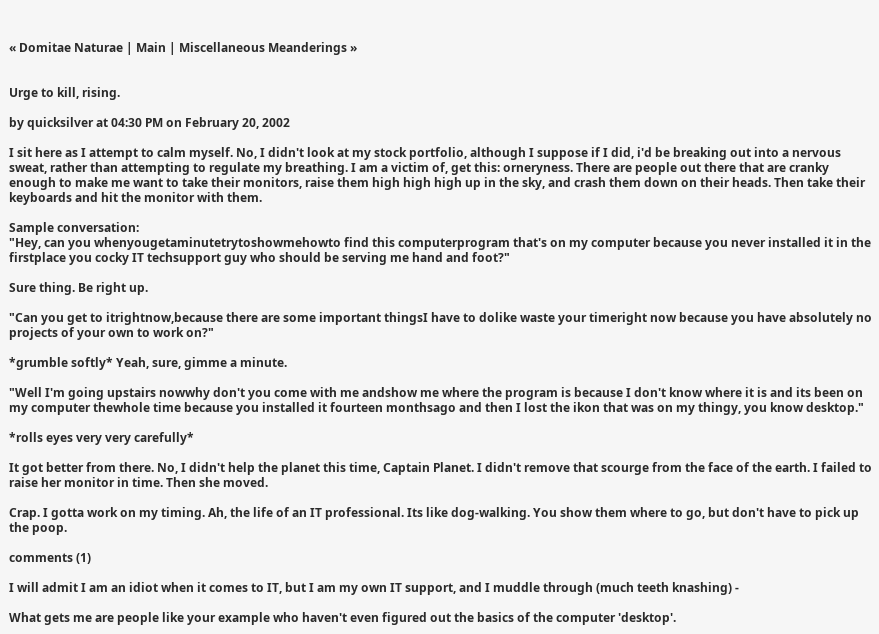« Domitae Naturae | Main | Miscellaneous Meanderings »


Urge to kill, rising.

by quicksilver at 04:30 PM on February 20, 2002

I sit here as I attempt to calm myself. No, I didn't look at my stock portfolio, although I suppose if I did, i'd be breaking out into a nervous sweat, rather than attempting to regulate my breathing. I am a victim of, get this: orneryness. There are people out there that are cranky enough to make me want to take their monitors, raise them high high high up in the sky, and crash them down on their heads. Then take their keyboards and hit the monitor with them.

Sample conversation:
"Hey, can you whenyougetaminutetrytoshowmehowto find this computerprogram that's on my computer because you never installed it in the firstplace you cocky IT techsupport guy who should be serving me hand and foot?"

Sure thing. Be right up.

"Can you get to itrightnow,because there are some important thingsI have to dolike waste your timeright now because you have absolutely no projects of your own to work on?"

*grumble softly* Yeah, sure, gimme a minute.

"Well I'm going upstairs nowwhy don't you come with me andshow me where the program is because I don't know where it is and its been on my computer thewhole time because you installed it fourteen monthsago and then I lost the ikon that was on my thingy, you know desktop."

*rolls eyes very very carefully*

It got better from there. No, I didn't help the planet this time, Captain Planet. I didn't remove that scourge from the face of the earth. I failed to raise her monitor in time. Then she moved.

Crap. I gotta work on my timing. Ah, the life of an IT professional. Its like dog-walking. You show them where to go, but don't have to pick up the poop.

comments (1)

I will admit I am an idiot when it comes to IT, but I am my own IT support, and I muddle through (much teeth knashing) -

What gets me are people like your example who haven't even figured out the basics of the computer 'desktop'.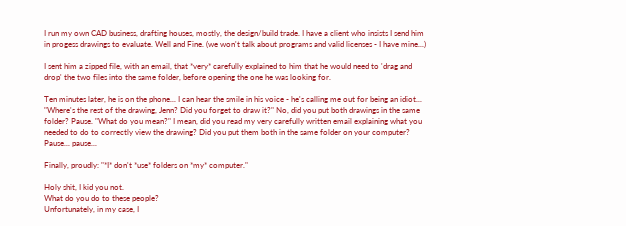I run my own CAD business, drafting houses, mostly, the design/build trade. I have a client who insists I send him in progess drawings to evaluate. Well and Fine. (we won't talk about programs and valid licenses - I have mine...)

I sent him a zipped file, with an email, that *very* carefully explained to him that he would need to 'drag and drop' the two files into the same folder, before opening the one he was looking for.

Ten minutes later, he is on the phone... I can hear the smile in his voice - he's calling me out for being an idiot... "Where's the rest of the drawing, Jenn? Did you forget to draw it?" No, did you put both drawings in the same folder? Pause. "What do you mean?" I mean, did you read my very carefully written email explaining what you needed to do to correctly view the drawing? Did you put them both in the same folder on your computer? Pause... pause...

Finally, proudly: "*I* don't *use* folders on *my* computer."

Holy shit, I kid you not.
What do you do to these people?
Unfortunately, in my case, I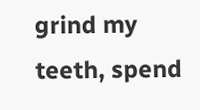grind my teeth, spend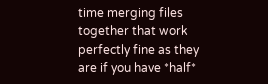time merging files together that work perfectly fine as they are if you have *half*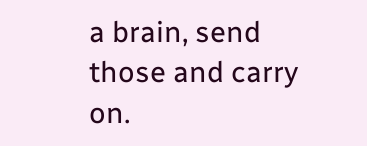a brain, send those and carry on.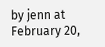by jenn at February 20,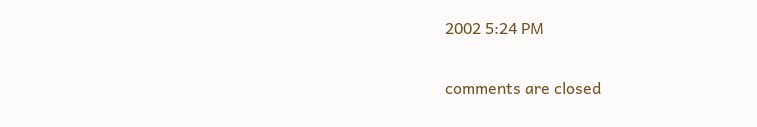2002 5:24 PM

comments are closed